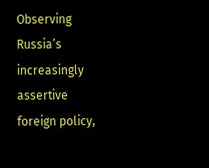Observing Russia’s increasingly assertive foreign policy,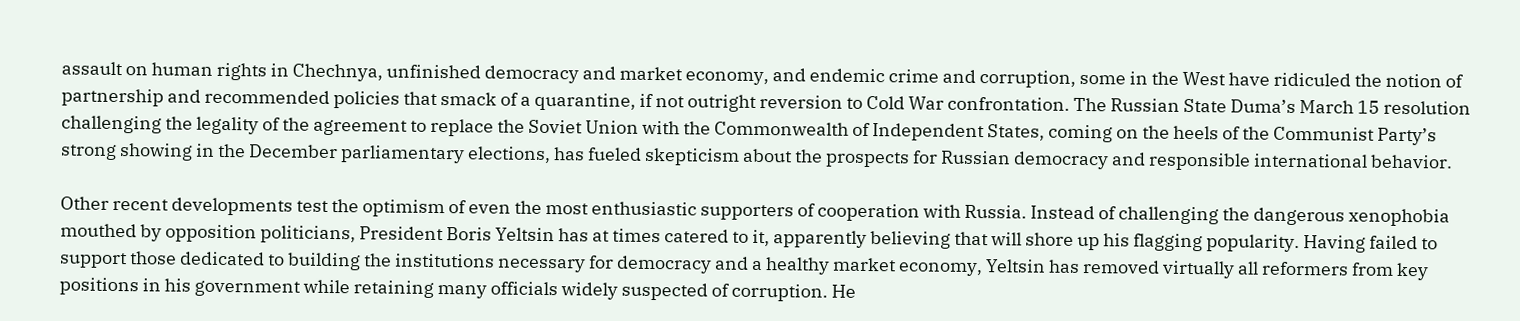assault on human rights in Chechnya, unfinished democracy and market economy, and endemic crime and corruption, some in the West have ridiculed the notion of partnership and recommended policies that smack of a quarantine, if not outright reversion to Cold War confrontation. The Russian State Duma’s March 15 resolution challenging the legality of the agreement to replace the Soviet Union with the Commonwealth of Independent States, coming on the heels of the Communist Party’s strong showing in the December parliamentary elections, has fueled skepticism about the prospects for Russian democracy and responsible international behavior.

Other recent developments test the optimism of even the most enthusiastic supporters of cooperation with Russia. Instead of challenging the dangerous xenophobia mouthed by opposition politicians, President Boris Yeltsin has at times catered to it, apparently believing that will shore up his flagging popularity. Having failed to support those dedicated to building the institutions necessary for democracy and a healthy market economy, Yeltsin has removed virtually all reformers from key positions in his government while retaining many officials widely suspected of corruption. He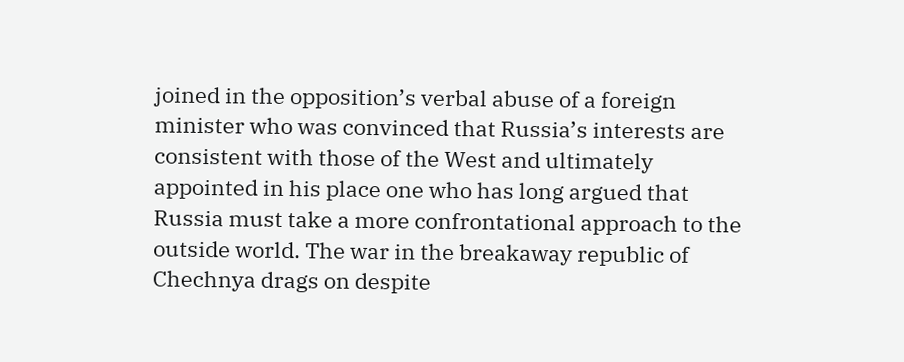joined in the opposition’s verbal abuse of a foreign minister who was convinced that Russia’s interests are consistent with those of the West and ultimately appointed in his place one who has long argued that Russia must take a more confrontational approach to the outside world. The war in the breakaway republic of Chechnya drags on despite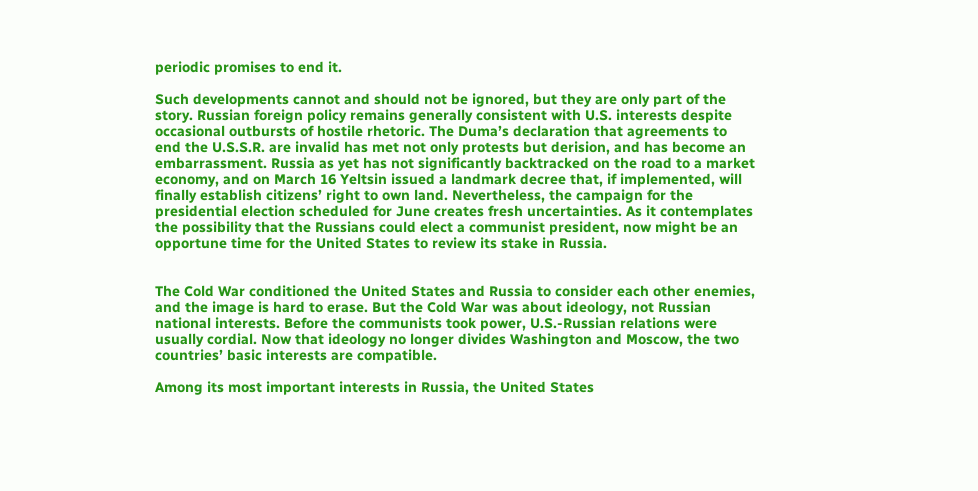periodic promises to end it.

Such developments cannot and should not be ignored, but they are only part of the story. Russian foreign policy remains generally consistent with U.S. interests despite occasional outbursts of hostile rhetoric. The Duma’s declaration that agreements to end the U.S.S.R. are invalid has met not only protests but derision, and has become an embarrassment. Russia as yet has not significantly backtracked on the road to a market economy, and on March 16 Yeltsin issued a landmark decree that, if implemented, will finally establish citizens’ right to own land. Nevertheless, the campaign for the presidential election scheduled for June creates fresh uncertainties. As it contemplates the possibility that the Russians could elect a communist president, now might be an opportune time for the United States to review its stake in Russia.


The Cold War conditioned the United States and Russia to consider each other enemies, and the image is hard to erase. But the Cold War was about ideology, not Russian national interests. Before the communists took power, U.S.-Russian relations were usually cordial. Now that ideology no longer divides Washington and Moscow, the two countries’ basic interests are compatible.

Among its most important interests in Russia, the United States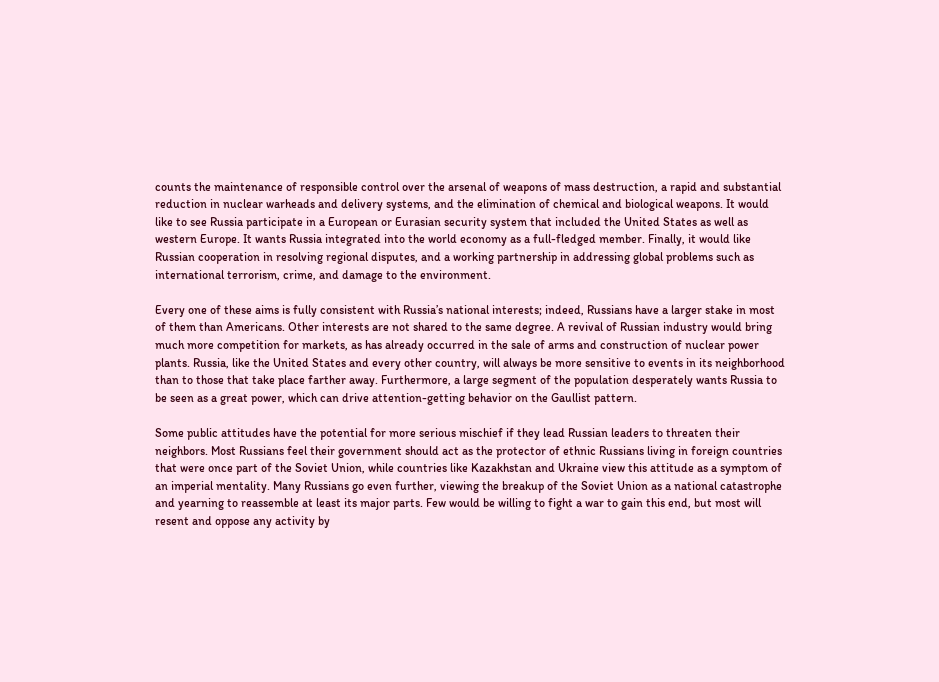counts the maintenance of responsible control over the arsenal of weapons of mass destruction, a rapid and substantial reduction in nuclear warheads and delivery systems, and the elimination of chemical and biological weapons. It would like to see Russia participate in a European or Eurasian security system that included the United States as well as western Europe. It wants Russia integrated into the world economy as a full-fledged member. Finally, it would like Russian cooperation in resolving regional disputes, and a working partnership in addressing global problems such as international terrorism, crime, and damage to the environment.

Every one of these aims is fully consistent with Russia’s national interests; indeed, Russians have a larger stake in most of them than Americans. Other interests are not shared to the same degree. A revival of Russian industry would bring much more competition for markets, as has already occurred in the sale of arms and construction of nuclear power plants. Russia, like the United States and every other country, will always be more sensitive to events in its neighborhood than to those that take place farther away. Furthermore, a large segment of the population desperately wants Russia to be seen as a great power, which can drive attention-getting behavior on the Gaullist pattern.

Some public attitudes have the potential for more serious mischief if they lead Russian leaders to threaten their neighbors. Most Russians feel their government should act as the protector of ethnic Russians living in foreign countries that were once part of the Soviet Union, while countries like Kazakhstan and Ukraine view this attitude as a symptom of an imperial mentality. Many Russians go even further, viewing the breakup of the Soviet Union as a national catastrophe and yearning to reassemble at least its major parts. Few would be willing to fight a war to gain this end, but most will resent and oppose any activity by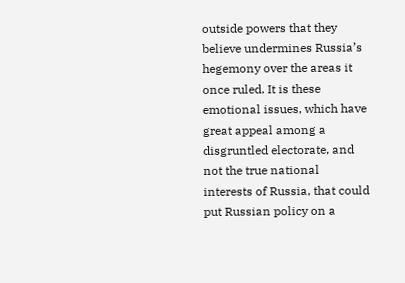outside powers that they believe undermines Russia’s hegemony over the areas it once ruled. It is these emotional issues, which have great appeal among a disgruntled electorate, and not the true national interests of Russia, that could put Russian policy on a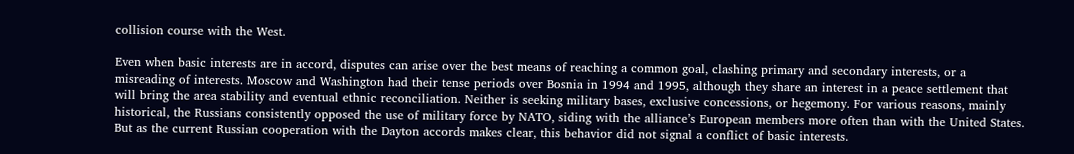collision course with the West.

Even when basic interests are in accord, disputes can arise over the best means of reaching a common goal, clashing primary and secondary interests, or a misreading of interests. Moscow and Washington had their tense periods over Bosnia in 1994 and 1995, although they share an interest in a peace settlement that will bring the area stability and eventual ethnic reconciliation. Neither is seeking military bases, exclusive concessions, or hegemony. For various reasons, mainly historical, the Russians consistently opposed the use of military force by NATO, siding with the alliance’s European members more often than with the United States. But as the current Russian cooperation with the Dayton accords makes clear, this behavior did not signal a conflict of basic interests.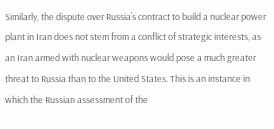Similarly, the dispute over Russia’s contract to build a nuclear power plant in Iran does not stem from a conflict of strategic interests, as an Iran armed with nuclear weapons would pose a much greater threat to Russia than to the United States. This is an instance in which the Russian assessment of the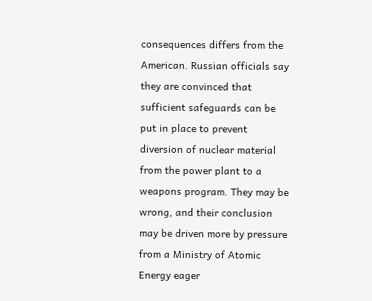consequences differs from the American. Russian officials say they are convinced that sufficient safeguards can be put in place to prevent diversion of nuclear material from the power plant to a weapons program. They may be wrong, and their conclusion may be driven more by pressure from a Ministry of Atomic Energy eager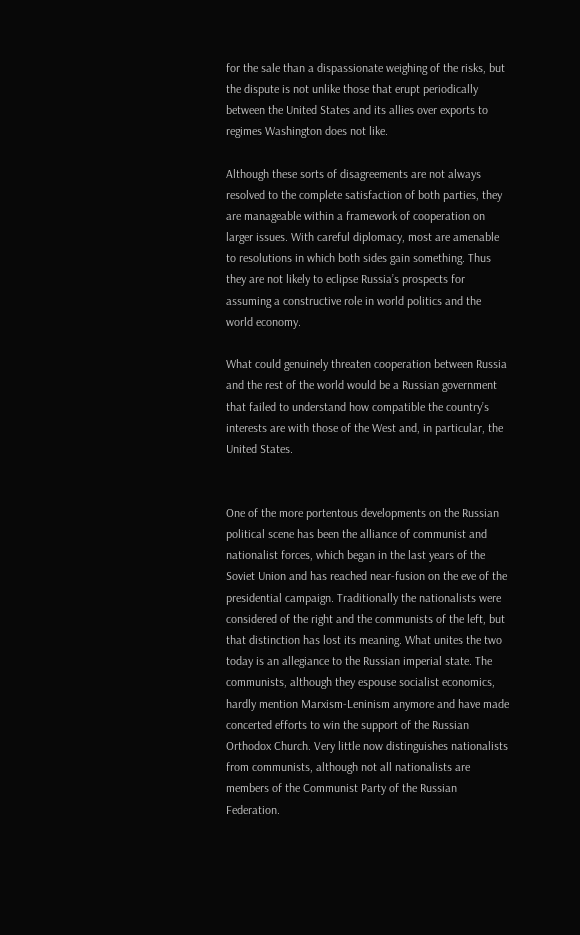for the sale than a dispassionate weighing of the risks, but the dispute is not unlike those that erupt periodically between the United States and its allies over exports to regimes Washington does not like.

Although these sorts of disagreements are not always resolved to the complete satisfaction of both parties, they are manageable within a framework of cooperation on larger issues. With careful diplomacy, most are amenable to resolutions in which both sides gain something. Thus they are not likely to eclipse Russia’s prospects for assuming a constructive role in world politics and the world economy.

What could genuinely threaten cooperation between Russia and the rest of the world would be a Russian government that failed to understand how compatible the country’s interests are with those of the West and, in particular, the United States.


One of the more portentous developments on the Russian political scene has been the alliance of communist and nationalist forces, which began in the last years of the Soviet Union and has reached near-fusion on the eve of the presidential campaign. Traditionally the nationalists were considered of the right and the communists of the left, but that distinction has lost its meaning. What unites the two today is an allegiance to the Russian imperial state. The communists, although they espouse socialist economics, hardly mention Marxism-Leninism anymore and have made concerted efforts to win the support of the Russian Orthodox Church. Very little now distinguishes nationalists from communists, although not all nationalists are members of the Communist Party of the Russian Federation.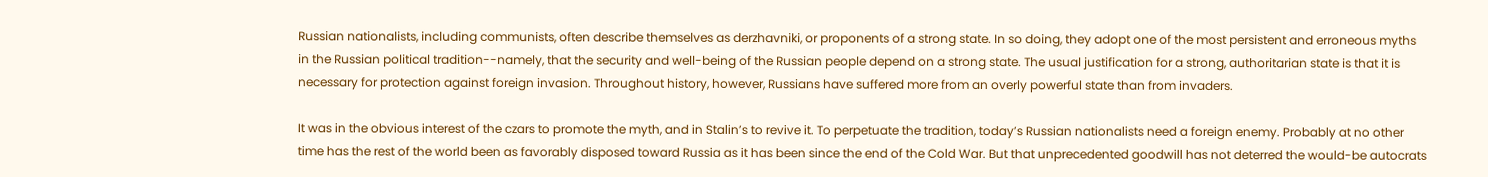Russian nationalists, including communists, often describe themselves as derzhavniki, or proponents of a strong state. In so doing, they adopt one of the most persistent and erroneous myths in the Russian political tradition--namely, that the security and well-being of the Russian people depend on a strong state. The usual justification for a strong, authoritarian state is that it is necessary for protection against foreign invasion. Throughout history, however, Russians have suffered more from an overly powerful state than from invaders.

It was in the obvious interest of the czars to promote the myth, and in Stalin’s to revive it. To perpetuate the tradition, today’s Russian nationalists need a foreign enemy. Probably at no other time has the rest of the world been as favorably disposed toward Russia as it has been since the end of the Cold War. But that unprecedented goodwill has not deterred the would-be autocrats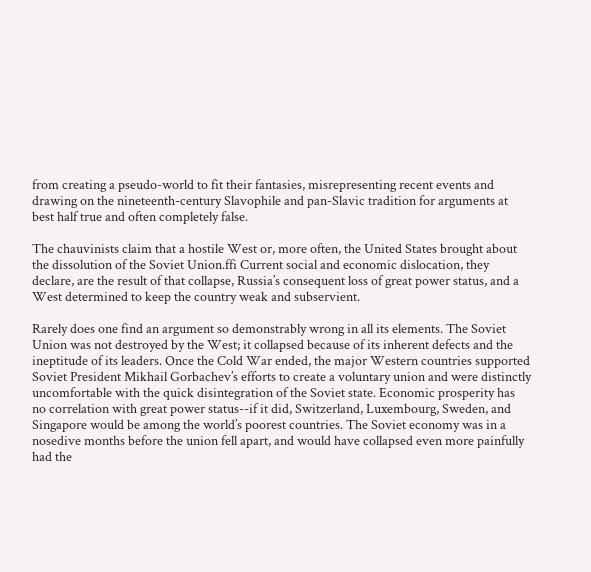from creating a pseudo-world to fit their fantasies, misrepresenting recent events and drawing on the nineteenth-century Slavophile and pan-Slavic tradition for arguments at best half true and often completely false.

The chauvinists claim that a hostile West or, more often, the United States brought about the dissolution of the Soviet Union.ffi Current social and economic dislocation, they declare, are the result of that collapse, Russia’s consequent loss of great power status, and a West determined to keep the country weak and subservient.

Rarely does one find an argument so demonstrably wrong in all its elements. The Soviet Union was not destroyed by the West; it collapsed because of its inherent defects and the ineptitude of its leaders. Once the Cold War ended, the major Western countries supported Soviet President Mikhail Gorbachev’s efforts to create a voluntary union and were distinctly uncomfortable with the quick disintegration of the Soviet state. Economic prosperity has no correlation with great power status--if it did, Switzerland, Luxembourg, Sweden, and Singapore would be among the world’s poorest countries. The Soviet economy was in a nosedive months before the union fell apart, and would have collapsed even more painfully had the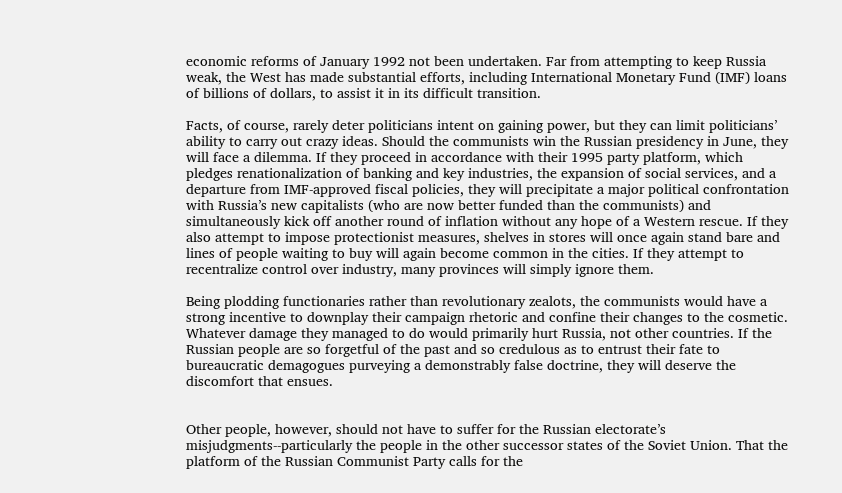economic reforms of January 1992 not been undertaken. Far from attempting to keep Russia weak, the West has made substantial efforts, including International Monetary Fund (IMF) loans of billions of dollars, to assist it in its difficult transition.

Facts, of course, rarely deter politicians intent on gaining power, but they can limit politicians’ ability to carry out crazy ideas. Should the communists win the Russian presidency in June, they will face a dilemma. If they proceed in accordance with their 1995 party platform, which pledges renationalization of banking and key industries, the expansion of social services, and a departure from IMF-approved fiscal policies, they will precipitate a major political confrontation with Russia’s new capitalists (who are now better funded than the communists) and simultaneously kick off another round of inflation without any hope of a Western rescue. If they also attempt to impose protectionist measures, shelves in stores will once again stand bare and lines of people waiting to buy will again become common in the cities. If they attempt to recentralize control over industry, many provinces will simply ignore them.

Being plodding functionaries rather than revolutionary zealots, the communists would have a strong incentive to downplay their campaign rhetoric and confine their changes to the cosmetic. Whatever damage they managed to do would primarily hurt Russia, not other countries. If the Russian people are so forgetful of the past and so credulous as to entrust their fate to bureaucratic demagogues purveying a demonstrably false doctrine, they will deserve the discomfort that ensues.


Other people, however, should not have to suffer for the Russian electorate’s misjudgments--particularly the people in the other successor states of the Soviet Union. That the platform of the Russian Communist Party calls for the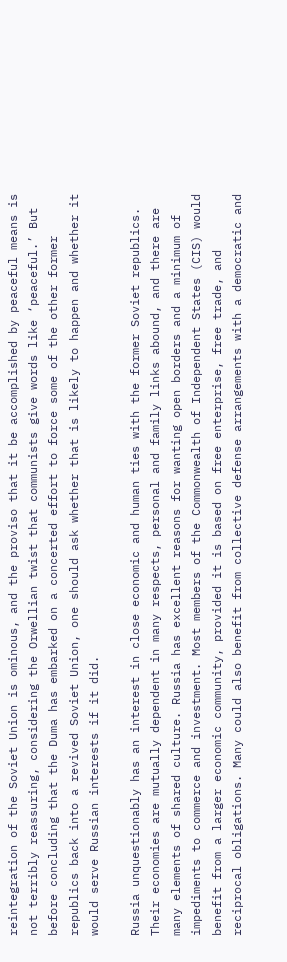reintegration of the Soviet Union is ominous, and the proviso that it be accomplished by peaceful means is not terribly reassuring, considering the Orwellian twist that communists give words like ‘peaceful.’ But before concluding that the Duma has embarked on a concerted effort to force some of the other former republics back into a revived Soviet Union, one should ask whether that is likely to happen and whether it would serve Russian interests if it did.

Russia unquestionably has an interest in close economic and human ties with the former Soviet republics. Their economies are mutually dependent in many respects, personal and family links abound, and there are many elements of shared culture. Russia has excellent reasons for wanting open borders and a minimum of impediments to commerce and investment. Most members of the Commonwealth of Independent States (CIS) would benefit from a larger economic community, provided it is based on free enterprise, free trade, and reciprocal obligations. Many could also benefit from collective defense arrangements with a democratic and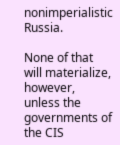nonimperialistic Russia.

None of that will materialize, however, unless the governments of the CIS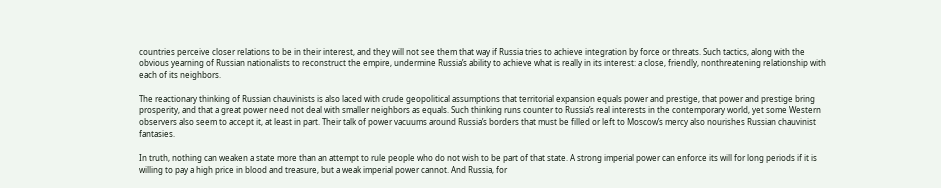countries perceive closer relations to be in their interest, and they will not see them that way if Russia tries to achieve integration by force or threats. Such tactics, along with the obvious yearning of Russian nationalists to reconstruct the empire, undermine Russia’s ability to achieve what is really in its interest: a close, friendly, nonthreatening relationship with each of its neighbors.

The reactionary thinking of Russian chauvinists is also laced with crude geopolitical assumptions that territorial expansion equals power and prestige, that power and prestige bring prosperity, and that a great power need not deal with smaller neighbors as equals. Such thinking runs counter to Russia’s real interests in the contemporary world, yet some Western observers also seem to accept it, at least in part. Their talk of power vacuums around Russia’s borders that must be filled or left to Moscow’s mercy also nourishes Russian chauvinist fantasies.

In truth, nothing can weaken a state more than an attempt to rule people who do not wish to be part of that state. A strong imperial power can enforce its will for long periods if it is willing to pay a high price in blood and treasure, but a weak imperial power cannot. And Russia, for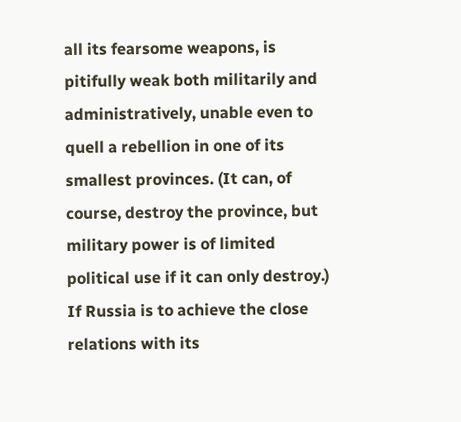all its fearsome weapons, is pitifully weak both militarily and administratively, unable even to quell a rebellion in one of its smallest provinces. (It can, of course, destroy the province, but military power is of limited political use if it can only destroy.) If Russia is to achieve the close relations with its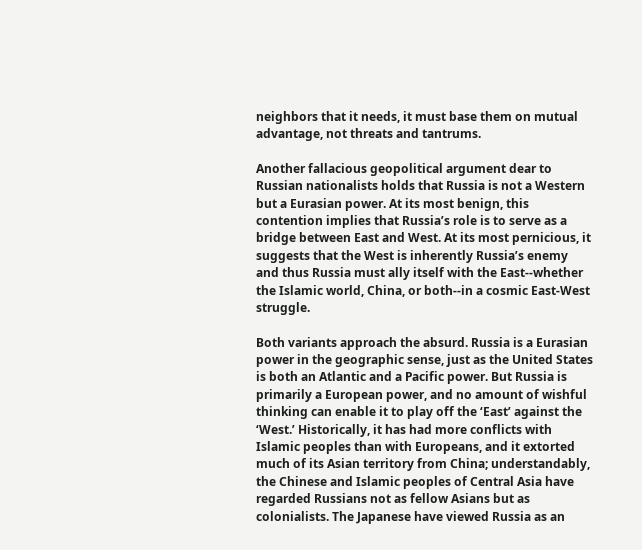neighbors that it needs, it must base them on mutual advantage, not threats and tantrums.

Another fallacious geopolitical argument dear to Russian nationalists holds that Russia is not a Western but a Eurasian power. At its most benign, this contention implies that Russia’s role is to serve as a bridge between East and West. At its most pernicious, it suggests that the West is inherently Russia’s enemy and thus Russia must ally itself with the East--whether the Islamic world, China, or both--in a cosmic East-West struggle.

Both variants approach the absurd. Russia is a Eurasian power in the geographic sense, just as the United States is both an Atlantic and a Pacific power. But Russia is primarily a European power, and no amount of wishful thinking can enable it to play off the ‘East’ against the ‘West.’ Historically, it has had more conflicts with Islamic peoples than with Europeans, and it extorted much of its Asian territory from China; understandably, the Chinese and Islamic peoples of Central Asia have regarded Russians not as fellow Asians but as colonialists. The Japanese have viewed Russia as an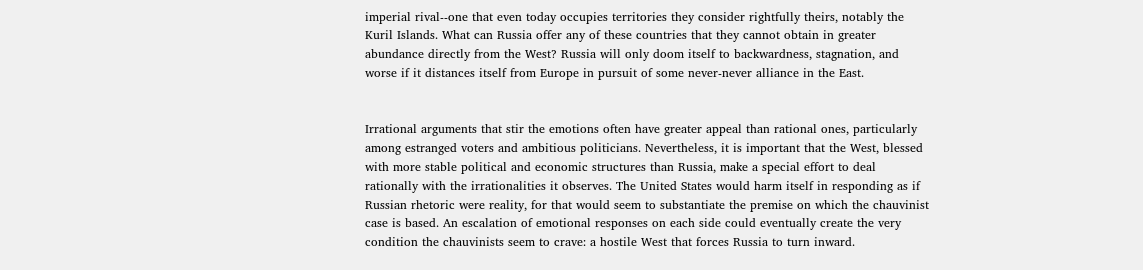imperial rival--one that even today occupies territories they consider rightfully theirs, notably the Kuril Islands. What can Russia offer any of these countries that they cannot obtain in greater abundance directly from the West? Russia will only doom itself to backwardness, stagnation, and worse if it distances itself from Europe in pursuit of some never-never alliance in the East.


Irrational arguments that stir the emotions often have greater appeal than rational ones, particularly among estranged voters and ambitious politicians. Nevertheless, it is important that the West, blessed with more stable political and economic structures than Russia, make a special effort to deal rationally with the irrationalities it observes. The United States would harm itself in responding as if Russian rhetoric were reality, for that would seem to substantiate the premise on which the chauvinist case is based. An escalation of emotional responses on each side could eventually create the very condition the chauvinists seem to crave: a hostile West that forces Russia to turn inward.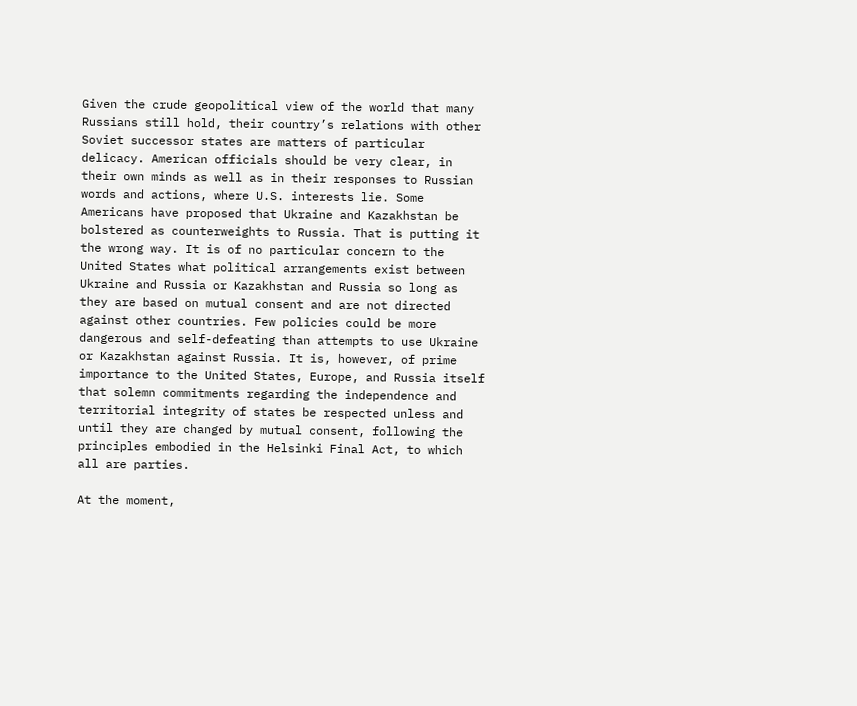Given the crude geopolitical view of the world that many Russians still hold, their country’s relations with other Soviet successor states are matters of particular delicacy. American officials should be very clear, in their own minds as well as in their responses to Russian words and actions, where U.S. interests lie. Some Americans have proposed that Ukraine and Kazakhstan be bolstered as counterweights to Russia. That is putting it the wrong way. It is of no particular concern to the United States what political arrangements exist between Ukraine and Russia or Kazakhstan and Russia so long as they are based on mutual consent and are not directed against other countries. Few policies could be more dangerous and self-defeating than attempts to use Ukraine or Kazakhstan against Russia. It is, however, of prime importance to the United States, Europe, and Russia itself that solemn commitments regarding the independence and territorial integrity of states be respected unless and until they are changed by mutual consent, following the principles embodied in the Helsinki Final Act, to which all are parties.

At the moment,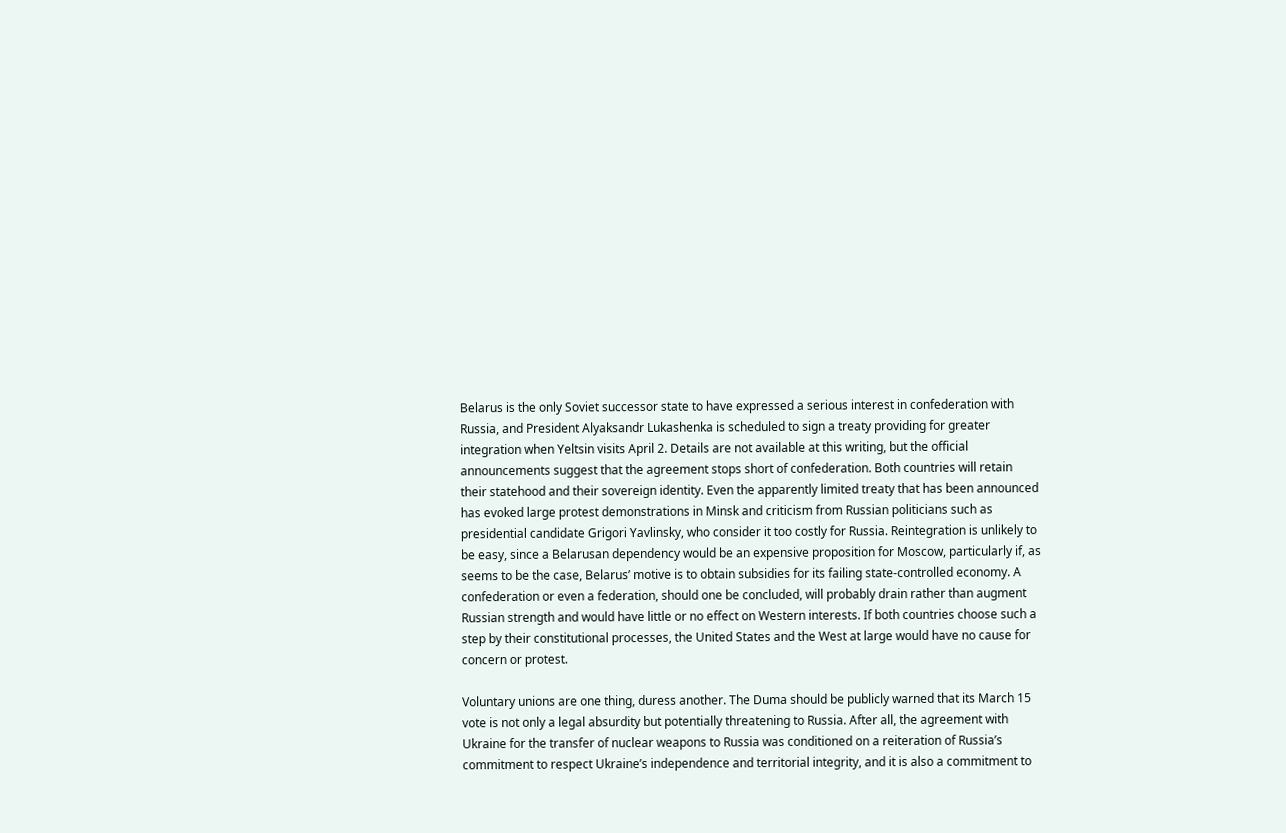Belarus is the only Soviet successor state to have expressed a serious interest in confederation with Russia, and President Alyaksandr Lukashenka is scheduled to sign a treaty providing for greater integration when Yeltsin visits April 2. Details are not available at this writing, but the official announcements suggest that the agreement stops short of confederation. Both countries will retain their statehood and their sovereign identity. Even the apparently limited treaty that has been announced has evoked large protest demonstrations in Minsk and criticism from Russian politicians such as presidential candidate Grigori Yavlinsky, who consider it too costly for Russia. Reintegration is unlikely to be easy, since a Belarusan dependency would be an expensive proposition for Moscow, particularly if, as seems to be the case, Belarus’ motive is to obtain subsidies for its failing state-controlled economy. A confederation or even a federation, should one be concluded, will probably drain rather than augment Russian strength and would have little or no effect on Western interests. If both countries choose such a step by their constitutional processes, the United States and the West at large would have no cause for concern or protest.

Voluntary unions are one thing, duress another. The Duma should be publicly warned that its March 15 vote is not only a legal absurdity but potentially threatening to Russia. After all, the agreement with Ukraine for the transfer of nuclear weapons to Russia was conditioned on a reiteration of Russia’s commitment to respect Ukraine’s independence and territorial integrity, and it is also a commitment to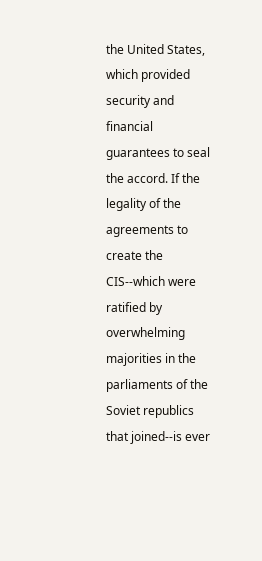the United States, which provided security and financial guarantees to seal the accord. If the legality of the agreements to create the CIS--which were ratified by overwhelming majorities in the parliaments of the Soviet republics that joined--is ever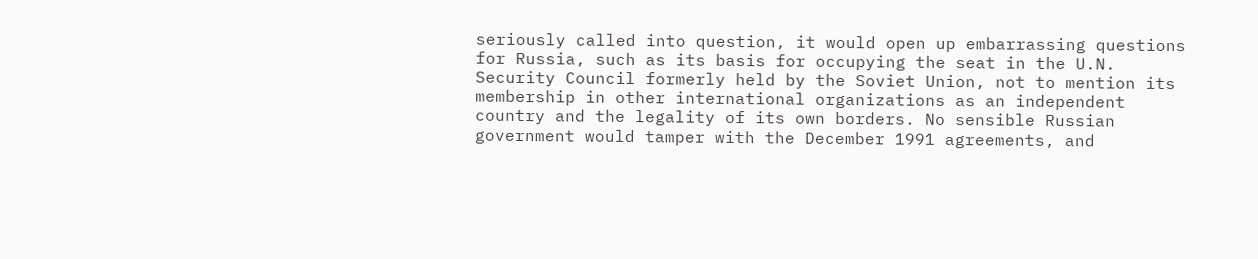seriously called into question, it would open up embarrassing questions for Russia, such as its basis for occupying the seat in the U.N. Security Council formerly held by the Soviet Union, not to mention its membership in other international organizations as an independent country and the legality of its own borders. No sensible Russian government would tamper with the December 1991 agreements, and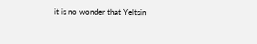it is no wonder that Yeltsin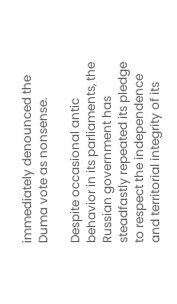immediately denounced the Duma vote as nonsense.

Despite occasional antic behavior in its parliaments, the Russian government has steadfastly repeated its pledge to respect the independence and territorial integrity of its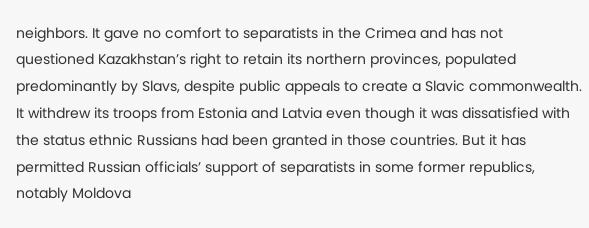neighbors. It gave no comfort to separatists in the Crimea and has not questioned Kazakhstan’s right to retain its northern provinces, populated predominantly by Slavs, despite public appeals to create a Slavic commonwealth. It withdrew its troops from Estonia and Latvia even though it was dissatisfied with the status ethnic Russians had been granted in those countries. But it has permitted Russian officials’ support of separatists in some former republics, notably Moldova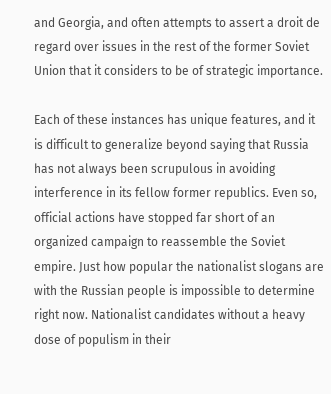and Georgia, and often attempts to assert a droit de regard over issues in the rest of the former Soviet Union that it considers to be of strategic importance.

Each of these instances has unique features, and it is difficult to generalize beyond saying that Russia has not always been scrupulous in avoiding interference in its fellow former republics. Even so, official actions have stopped far short of an organized campaign to reassemble the Soviet empire. Just how popular the nationalist slogans are with the Russian people is impossible to determine right now. Nationalist candidates without a heavy dose of populism in their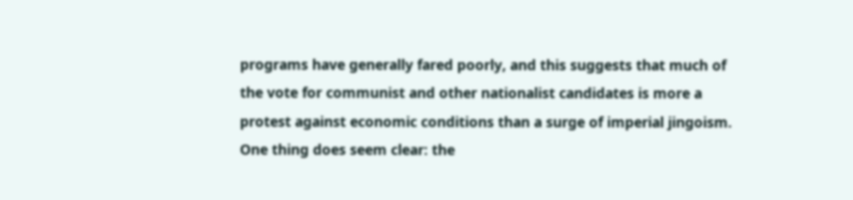programs have generally fared poorly, and this suggests that much of the vote for communist and other nationalist candidates is more a protest against economic conditions than a surge of imperial jingoism. One thing does seem clear: the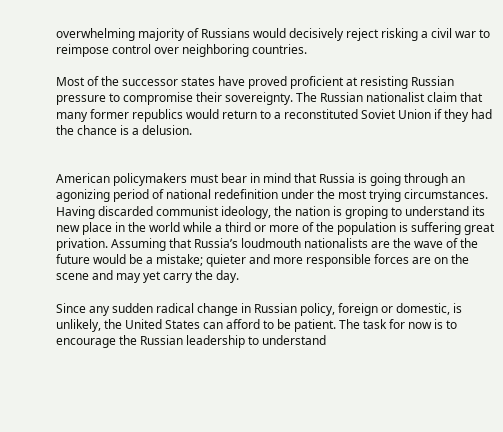overwhelming majority of Russians would decisively reject risking a civil war to reimpose control over neighboring countries.

Most of the successor states have proved proficient at resisting Russian pressure to compromise their sovereignty. The Russian nationalist claim that many former republics would return to a reconstituted Soviet Union if they had the chance is a delusion.


American policymakers must bear in mind that Russia is going through an agonizing period of national redefinition under the most trying circumstances. Having discarded communist ideology, the nation is groping to understand its new place in the world while a third or more of the population is suffering great privation. Assuming that Russia’s loudmouth nationalists are the wave of the future would be a mistake; quieter and more responsible forces are on the scene and may yet carry the day.

Since any sudden radical change in Russian policy, foreign or domestic, is unlikely, the United States can afford to be patient. The task for now is to encourage the Russian leadership to understand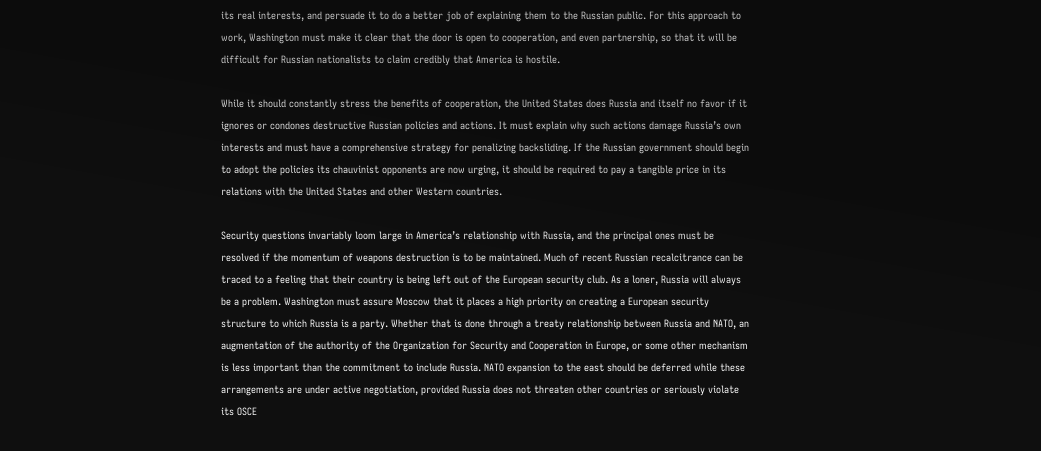its real interests, and persuade it to do a better job of explaining them to the Russian public. For this approach to work, Washington must make it clear that the door is open to cooperation, and even partnership, so that it will be difficult for Russian nationalists to claim credibly that America is hostile.

While it should constantly stress the benefits of cooperation, the United States does Russia and itself no favor if it ignores or condones destructive Russian policies and actions. It must explain why such actions damage Russia’s own interests and must have a comprehensive strategy for penalizing backsliding. If the Russian government should begin to adopt the policies its chauvinist opponents are now urging, it should be required to pay a tangible price in its relations with the United States and other Western countries.

Security questions invariably loom large in America’s relationship with Russia, and the principal ones must be resolved if the momentum of weapons destruction is to be maintained. Much of recent Russian recalcitrance can be traced to a feeling that their country is being left out of the European security club. As a loner, Russia will always be a problem. Washington must assure Moscow that it places a high priority on creating a European security structure to which Russia is a party. Whether that is done through a treaty relationship between Russia and NATO, an augmentation of the authority of the Organization for Security and Cooperation in Europe, or some other mechanism is less important than the commitment to include Russia. NATO expansion to the east should be deferred while these arrangements are under active negotiation, provided Russia does not threaten other countries or seriously violate its OSCE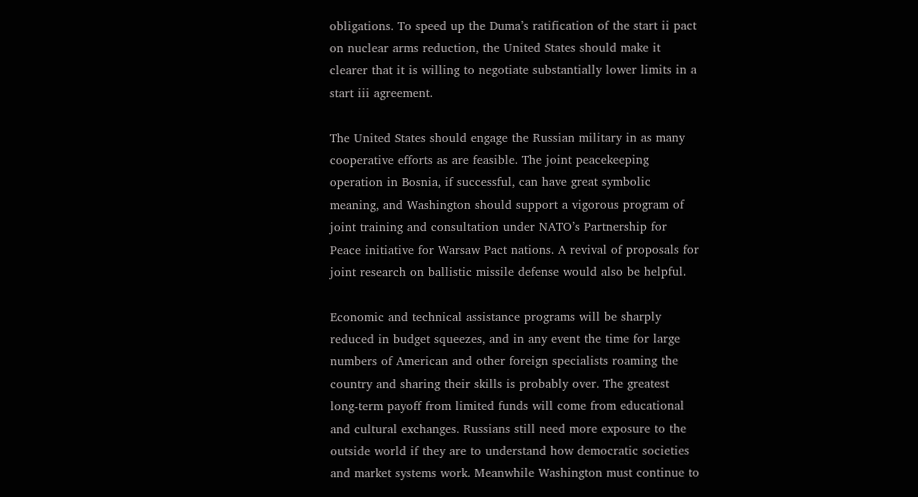obligations. To speed up the Duma’s ratification of the start ii pact on nuclear arms reduction, the United States should make it clearer that it is willing to negotiate substantially lower limits in a start iii agreement.

The United States should engage the Russian military in as many cooperative efforts as are feasible. The joint peacekeeping operation in Bosnia, if successful, can have great symbolic meaning, and Washington should support a vigorous program of joint training and consultation under NATO’s Partnership for Peace initiative for Warsaw Pact nations. A revival of proposals for joint research on ballistic missile defense would also be helpful.

Economic and technical assistance programs will be sharply reduced in budget squeezes, and in any event the time for large numbers of American and other foreign specialists roaming the country and sharing their skills is probably over. The greatest long-term payoff from limited funds will come from educational and cultural exchanges. Russians still need more exposure to the outside world if they are to understand how democratic societies and market systems work. Meanwhile Washington must continue to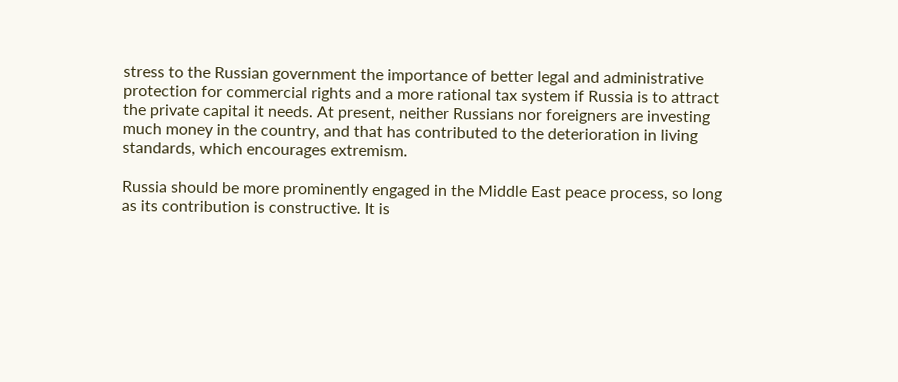stress to the Russian government the importance of better legal and administrative protection for commercial rights and a more rational tax system if Russia is to attract the private capital it needs. At present, neither Russians nor foreigners are investing much money in the country, and that has contributed to the deterioration in living standards, which encourages extremism.

Russia should be more prominently engaged in the Middle East peace process, so long as its contribution is constructive. It is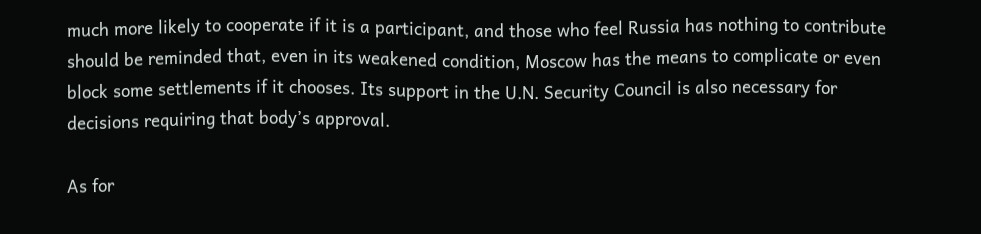much more likely to cooperate if it is a participant, and those who feel Russia has nothing to contribute should be reminded that, even in its weakened condition, Moscow has the means to complicate or even block some settlements if it chooses. Its support in the U.N. Security Council is also necessary for decisions requiring that body’s approval.

As for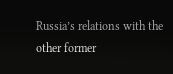Russia’s relations with the other former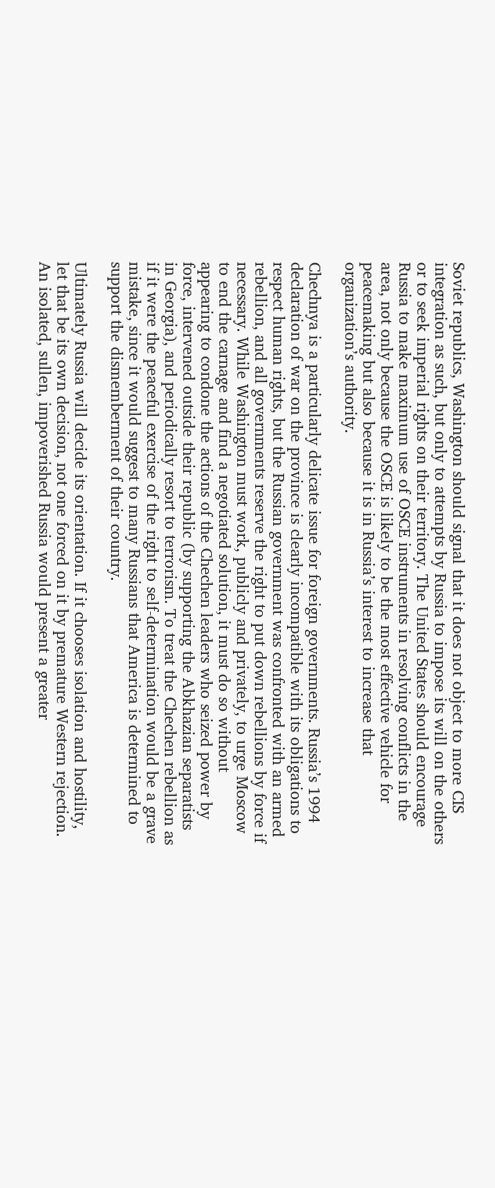Soviet republics, Washington should signal that it does not object to more CIS integration as such, but only to attempts by Russia to impose its will on the others or to seek imperial rights on their territory. The United States should encourage Russia to make maximum use of OSCE instruments in resolving conflicts in the area, not only because the OSCE is likely to be the most effective vehicle for peacemaking but also because it is in Russia’s interest to increase that organization’s authority.

Chechnya is a particularly delicate issue for foreign governments. Russia’s 1994 declaration of war on the province is clearly incompatible with its obligations to respect human rights, but the Russian government was confronted with an armed rebellion, and all governments reserve the right to put down rebellions by force if necessary. While Washington must work, publicly and privately, to urge Moscow to end the carnage and find a negotiated solution, it must do so without appearing to condone the actions of the Chechen leaders who seized power by force, intervened outside their republic (by supporting the Abkhazian separatists in Georgia), and periodically resort to terrorism. To treat the Chechen rebellion as if it were the peaceful exercise of the right to self-determination would be a grave mistake, since it would suggest to many Russians that America is determined to support the dismemberment of their country.

Ultimately Russia will decide its orientation. If it chooses isolation and hostility, let that be its own decision, not one forced on it by premature Western rejection. An isolated, sullen, impoverished Russia would present a greater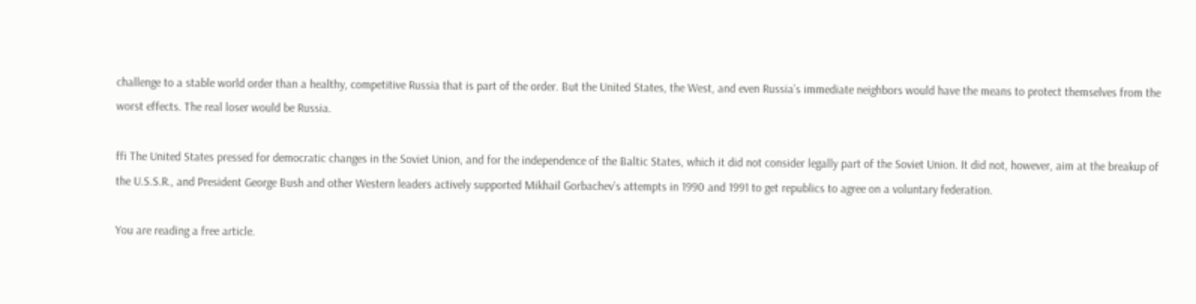challenge to a stable world order than a healthy, competitive Russia that is part of the order. But the United States, the West, and even Russia’s immediate neighbors would have the means to protect themselves from the worst effects. The real loser would be Russia.

ffi The United States pressed for democratic changes in the Soviet Union, and for the independence of the Baltic States, which it did not consider legally part of the Soviet Union. It did not, however, aim at the breakup of the U.S.S.R., and President George Bush and other Western leaders actively supported Mikhail Gorbachev’s attempts in 1990 and 1991 to get republics to agree on a voluntary federation.

You are reading a free article.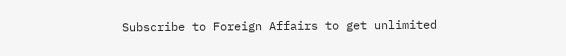Subscribe to Foreign Affairs to get unlimited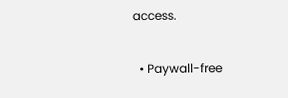access.

  • Paywall-free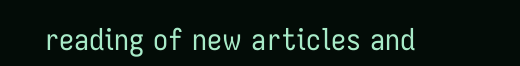reading of new articles and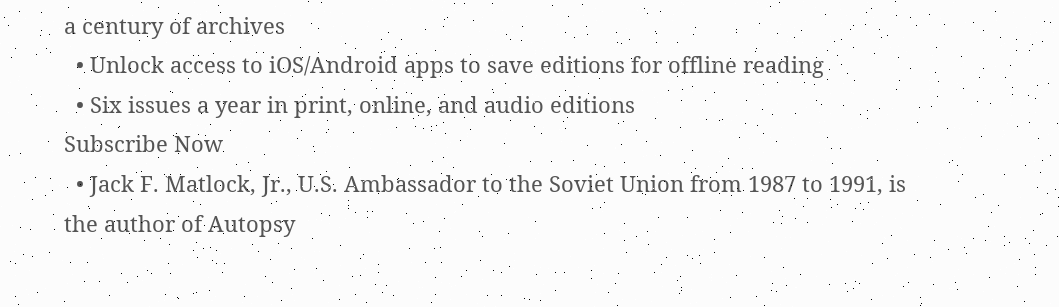a century of archives
  • Unlock access to iOS/Android apps to save editions for offline reading
  • Six issues a year in print, online, and audio editions
Subscribe Now
  • Jack F. Matlock, Jr., U.S. Ambassador to the Soviet Union from 1987 to 1991, is the author of Autopsy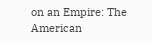on an Empire: The American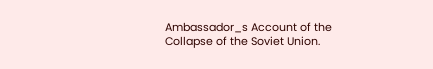Ambassador_s Account of the Collapse of the Soviet Union.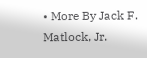• More By Jack F. Matlock, Jr.